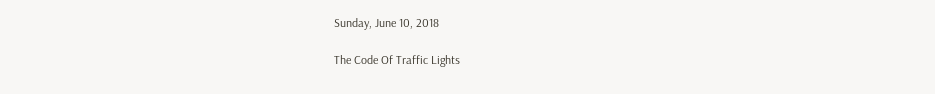Sunday, June 10, 2018

The Code Of Traffic Lights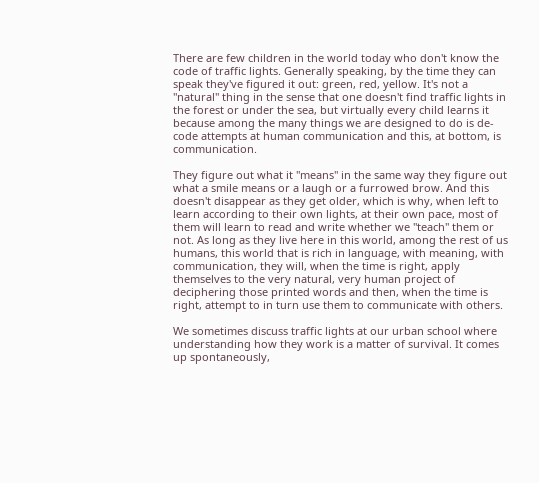There are few children in the world today who don't know the code of traffic lights. Generally speaking, by the time they can speak they've figured it out: green, red, yellow. It's not a "natural" thing in the sense that one doesn't find traffic lights in the forest or under the sea, but virtually every child learns it because among the many things we are designed to do is de-code attempts at human communication and this, at bottom, is communication.

They figure out what it "means" in the same way they figure out what a smile means or a laugh or a furrowed brow. And this doesn't disappear as they get older, which is why, when left to learn according to their own lights, at their own pace, most of them will learn to read and write whether we "teach" them or not. As long as they live here in this world, among the rest of us humans, this world that is rich in language, with meaning, with communication, they will, when the time is right, apply themselves to the very natural, very human project of deciphering those printed words and then, when the time is right, attempt to in turn use them to communicate with others.

We sometimes discuss traffic lights at our urban school where understanding how they work is a matter of survival. It comes up spontaneously,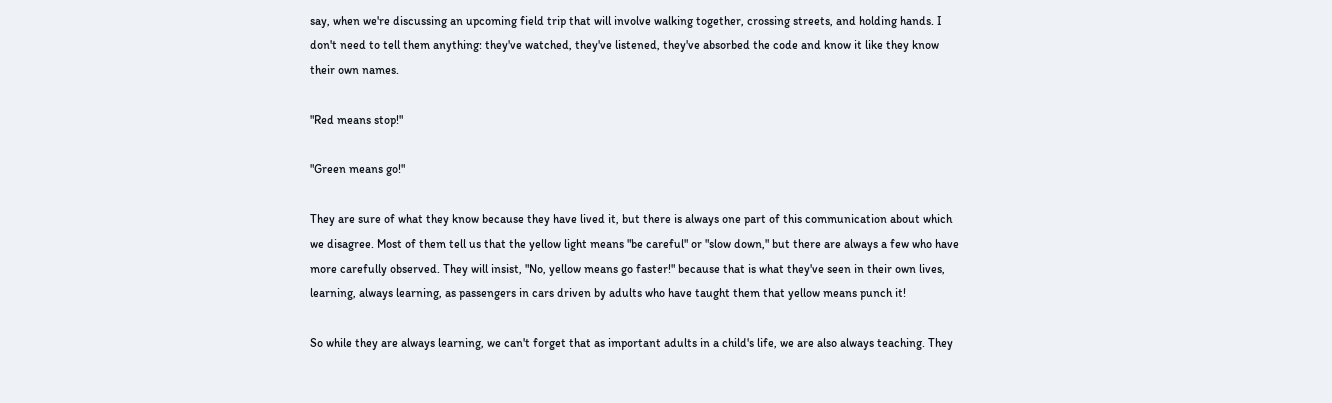say, when we're discussing an upcoming field trip that will involve walking together, crossing streets, and holding hands. I don't need to tell them anything: they've watched, they've listened, they've absorbed the code and know it like they know their own names.

"Red means stop!"

"Green means go!"

They are sure of what they know because they have lived it, but there is always one part of this communication about which we disagree. Most of them tell us that the yellow light means "be careful" or "slow down," but there are always a few who have more carefully observed. They will insist, "No, yellow means go faster!" because that is what they've seen in their own lives, learning, always learning, as passengers in cars driven by adults who have taught them that yellow means punch it!

So while they are always learning, we can't forget that as important adults in a child's life, we are also always teaching. They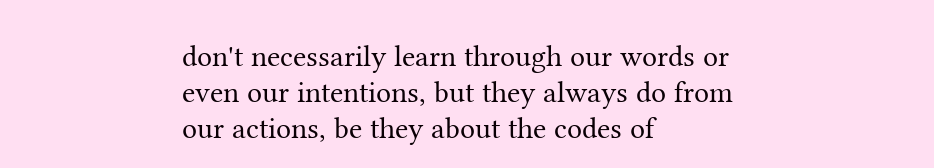don't necessarily learn through our words or even our intentions, but they always do from our actions, be they about the codes of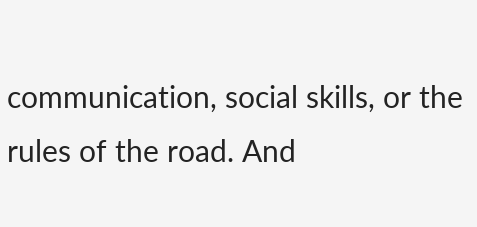communication, social skills, or the rules of the road. And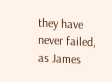they have never failed, as James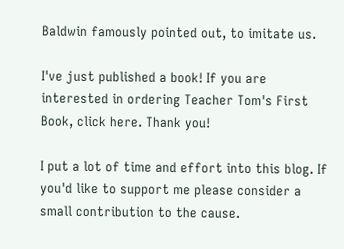Baldwin famously pointed out, to imitate us.

I've just published a book! If you are interested in ordering Teacher Tom's First Book, click here. Thank you!

I put a lot of time and effort into this blog. If you'd like to support me please consider a small contribution to the cause.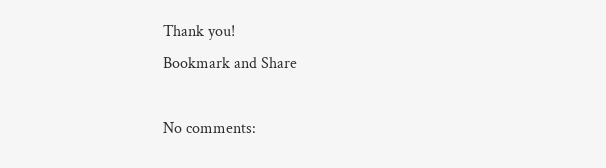Thank you!
Bookmark and Share

No comments: